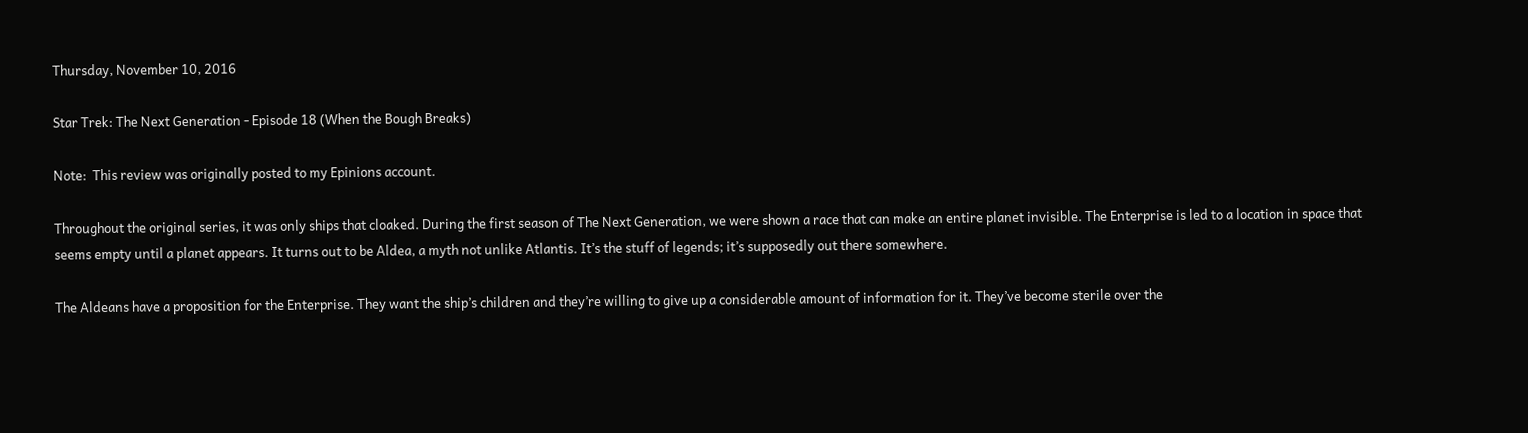Thursday, November 10, 2016

Star Trek: The Next Generation - Episode 18 (When the Bough Breaks)

Note:  This review was originally posted to my Epinions account.

Throughout the original series, it was only ships that cloaked. During the first season of The Next Generation, we were shown a race that can make an entire planet invisible. The Enterprise is led to a location in space that seems empty until a planet appears. It turns out to be Aldea, a myth not unlike Atlantis. It’s the stuff of legends; it’s supposedly out there somewhere.

The Aldeans have a proposition for the Enterprise. They want the ship’s children and they’re willing to give up a considerable amount of information for it. They’ve become sterile over the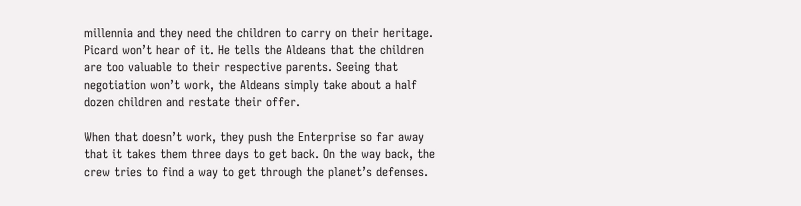millennia and they need the children to carry on their heritage. Picard won’t hear of it. He tells the Aldeans that the children are too valuable to their respective parents. Seeing that negotiation won’t work, the Aldeans simply take about a half dozen children and restate their offer.

When that doesn’t work, they push the Enterprise so far away that it takes them three days to get back. On the way back, the crew tries to find a way to get through the planet’s defenses.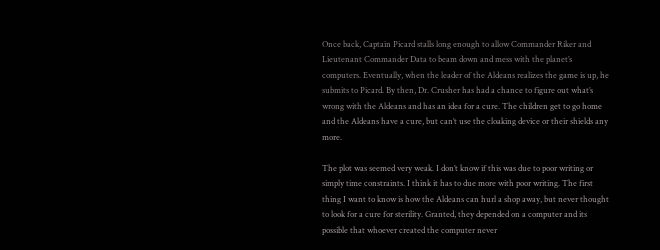Once back, Captain Picard stalls long enough to allow Commander Riker and Lieutenant Commander Data to beam down and mess with the planet’s computers. Eventually, when the leader of the Aldeans realizes the game is up, he submits to Picard. By then, Dr. Crusher has had a chance to figure out what’s wrong with the Aldeans and has an idea for a cure. The children get to go home and the Aldeans have a cure, but can’t use the cloaking device or their shields any more.

The plot was seemed very weak. I don’t know if this was due to poor writing or simply time constraints. I think it has to due more with poor writing. The first thing I want to know is how the Aldeans can hurl a shop away, but never thought to look for a cure for sterility. Granted, they depended on a computer and its possible that whoever created the computer never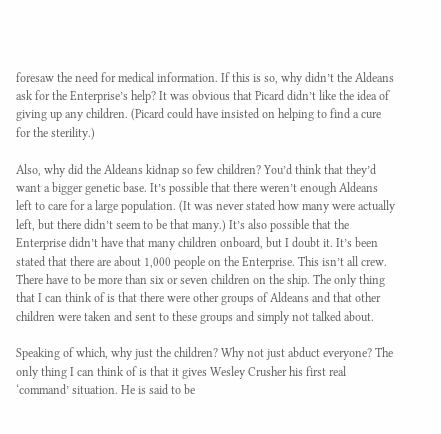foresaw the need for medical information. If this is so, why didn’t the Aldeans ask for the Enterprise’s help? It was obvious that Picard didn’t like the idea of giving up any children. (Picard could have insisted on helping to find a cure for the sterility.)

Also, why did the Aldeans kidnap so few children? You’d think that they’d want a bigger genetic base. It’s possible that there weren’t enough Aldeans left to care for a large population. (It was never stated how many were actually left, but there didn’t seem to be that many.) It’s also possible that the Enterprise didn’t have that many children onboard, but I doubt it. It’s been stated that there are about 1,000 people on the Enterprise. This isn’t all crew. There have to be more than six or seven children on the ship. The only thing that I can think of is that there were other groups of Aldeans and that other children were taken and sent to these groups and simply not talked about.

Speaking of which, why just the children? Why not just abduct everyone? The only thing I can think of is that it gives Wesley Crusher his first real ‘command’ situation. He is said to be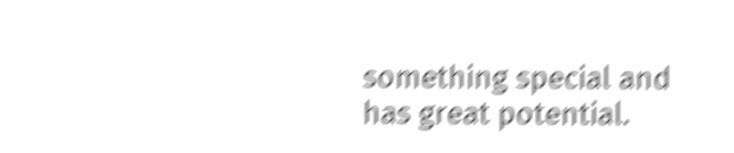something special and has great potential.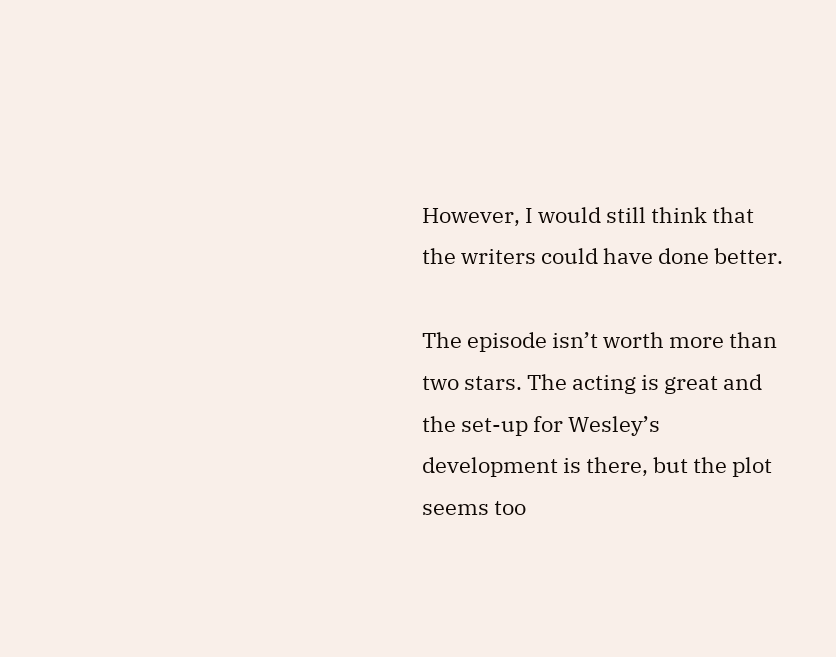However, I would still think that the writers could have done better.

The episode isn’t worth more than two stars. The acting is great and the set-up for Wesley’s development is there, but the plot seems too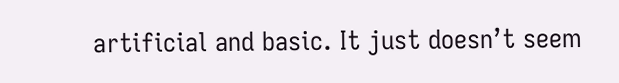artificial and basic. It just doesn’t seem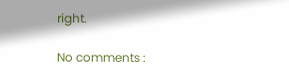right.

No comments :